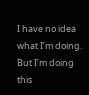I have no idea what I’m doing. But I’m doing this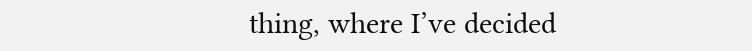thing, where I’ve decided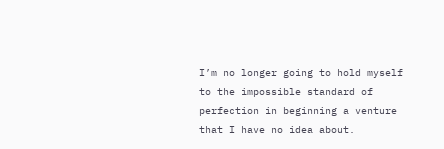I’m no longer going to hold myself to the impossible standard of perfection in beginning a venture that I have no idea about.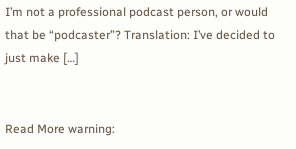I’m not a professional podcast person, or would that be “podcaster”? Translation: I’ve decided to just make […]


Read More warning: